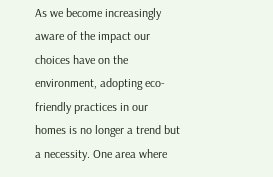As we become increasingly aware of the impact our choices have on the environment, adopting eco-friendly practices in our homes is no longer a trend but a necessity. One area where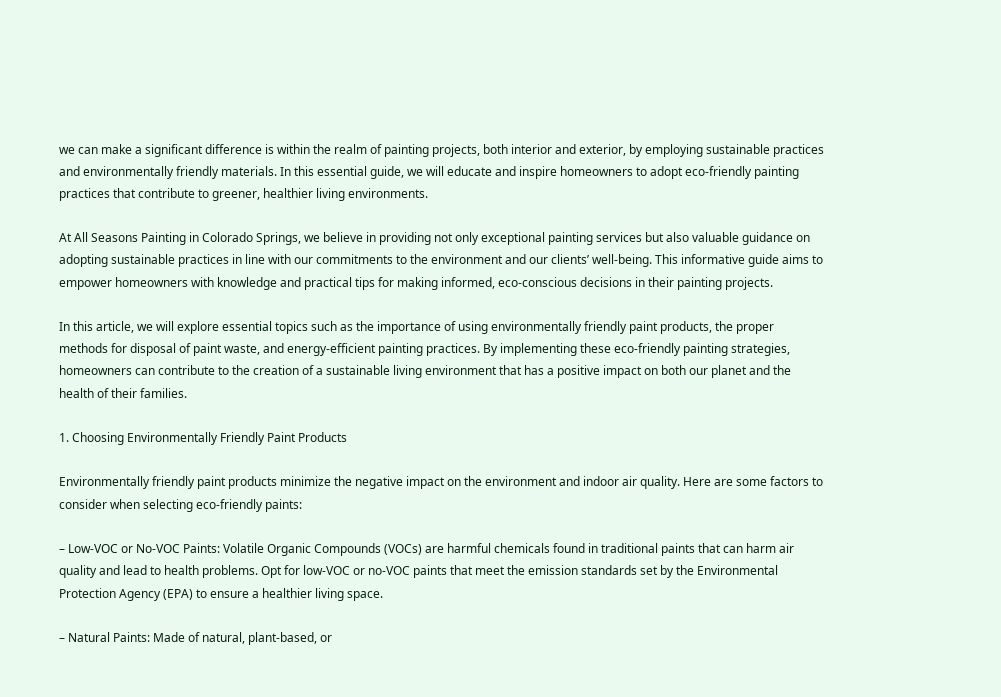we can make a significant difference is within the realm of painting projects, both interior and exterior, by employing sustainable practices and environmentally friendly materials. In this essential guide, we will educate and inspire homeowners to adopt eco-friendly painting practices that contribute to greener, healthier living environments.

At All Seasons Painting in Colorado Springs, we believe in providing not only exceptional painting services but also valuable guidance on adopting sustainable practices in line with our commitments to the environment and our clients’ well-being. This informative guide aims to empower homeowners with knowledge and practical tips for making informed, eco-conscious decisions in their painting projects.

In this article, we will explore essential topics such as the importance of using environmentally friendly paint products, the proper methods for disposal of paint waste, and energy-efficient painting practices. By implementing these eco-friendly painting strategies, homeowners can contribute to the creation of a sustainable living environment that has a positive impact on both our planet and the health of their families.

1. Choosing Environmentally Friendly Paint Products

Environmentally friendly paint products minimize the negative impact on the environment and indoor air quality. Here are some factors to consider when selecting eco-friendly paints:

– Low-VOC or No-VOC Paints: Volatile Organic Compounds (VOCs) are harmful chemicals found in traditional paints that can harm air quality and lead to health problems. Opt for low-VOC or no-VOC paints that meet the emission standards set by the Environmental Protection Agency (EPA) to ensure a healthier living space.

– Natural Paints: Made of natural, plant-based, or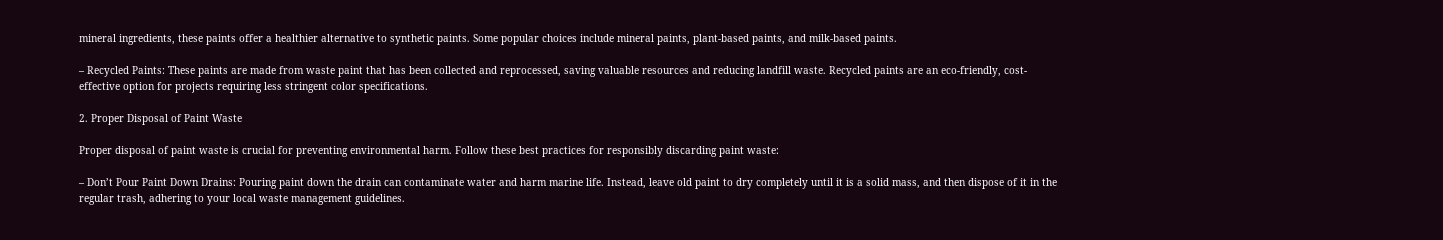mineral ingredients, these paints offer a healthier alternative to synthetic paints. Some popular choices include mineral paints, plant-based paints, and milk-based paints.

– Recycled Paints: These paints are made from waste paint that has been collected and reprocessed, saving valuable resources and reducing landfill waste. Recycled paints are an eco-friendly, cost-effective option for projects requiring less stringent color specifications.

2. Proper Disposal of Paint Waste

Proper disposal of paint waste is crucial for preventing environmental harm. Follow these best practices for responsibly discarding paint waste:

– Don’t Pour Paint Down Drains: Pouring paint down the drain can contaminate water and harm marine life. Instead, leave old paint to dry completely until it is a solid mass, and then dispose of it in the regular trash, adhering to your local waste management guidelines.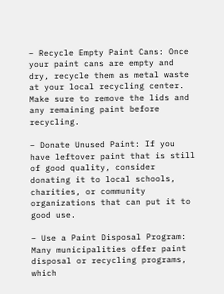– Recycle Empty Paint Cans: Once your paint cans are empty and dry, recycle them as metal waste at your local recycling center. Make sure to remove the lids and any remaining paint before recycling.

– Donate Unused Paint: If you have leftover paint that is still of good quality, consider donating it to local schools, charities, or community organizations that can put it to good use.

– Use a Paint Disposal Program: Many municipalities offer paint disposal or recycling programs, which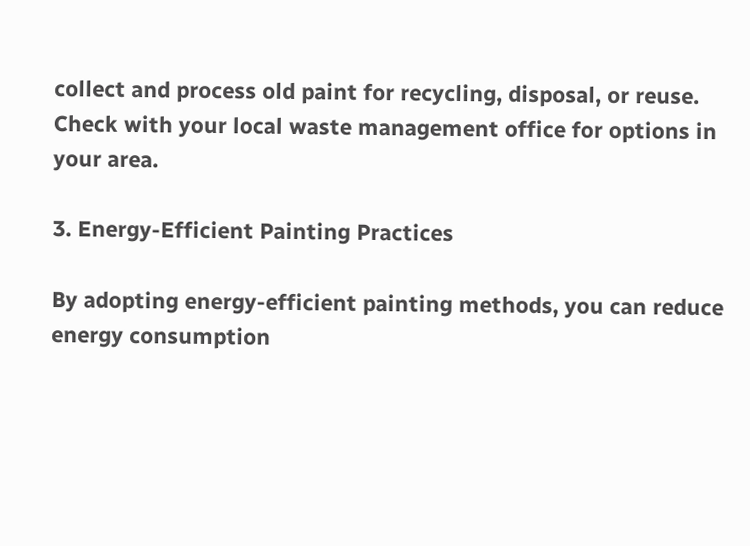collect and process old paint for recycling, disposal, or reuse. Check with your local waste management office for options in your area.

3. Energy-Efficient Painting Practices

By adopting energy-efficient painting methods, you can reduce energy consumption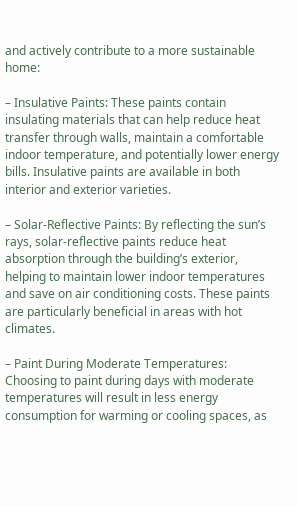and actively contribute to a more sustainable home:

– Insulative Paints: These paints contain insulating materials that can help reduce heat transfer through walls, maintain a comfortable indoor temperature, and potentially lower energy bills. Insulative paints are available in both interior and exterior varieties.

– Solar-Reflective Paints: By reflecting the sun’s rays, solar-reflective paints reduce heat absorption through the building’s exterior, helping to maintain lower indoor temperatures and save on air conditioning costs. These paints are particularly beneficial in areas with hot climates.

– Paint During Moderate Temperatures: Choosing to paint during days with moderate temperatures will result in less energy consumption for warming or cooling spaces, as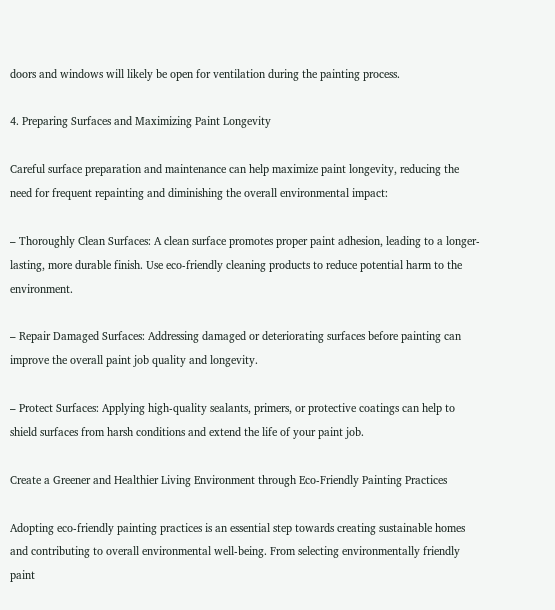doors and windows will likely be open for ventilation during the painting process.

4. Preparing Surfaces and Maximizing Paint Longevity

Careful surface preparation and maintenance can help maximize paint longevity, reducing the need for frequent repainting and diminishing the overall environmental impact:

– Thoroughly Clean Surfaces: A clean surface promotes proper paint adhesion, leading to a longer-lasting, more durable finish. Use eco-friendly cleaning products to reduce potential harm to the environment.

– Repair Damaged Surfaces: Addressing damaged or deteriorating surfaces before painting can improve the overall paint job quality and longevity.

– Protect Surfaces: Applying high-quality sealants, primers, or protective coatings can help to shield surfaces from harsh conditions and extend the life of your paint job.

Create a Greener and Healthier Living Environment through Eco-Friendly Painting Practices

Adopting eco-friendly painting practices is an essential step towards creating sustainable homes and contributing to overall environmental well-being. From selecting environmentally friendly paint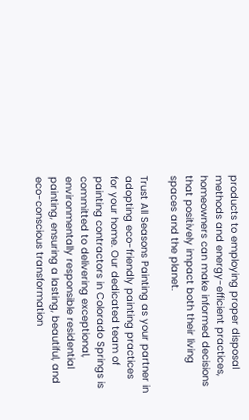products to employing proper disposal methods and energy-efficient practices, homeowners can make informed decisions that positively impact both their living spaces and the planet.

Trust All Seasons Painting as your partner in adopting eco-friendly painting practices for your home. Our dedicated team of painting contractors in Colorado Springs is committed to delivering exceptional, environmentally responsible residential painting, ensuring a lasting, beautiful, and eco-conscious transformation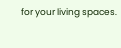for your living spaces.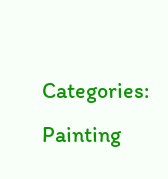Categories: Painting